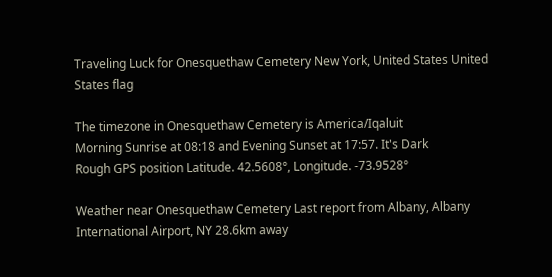Traveling Luck for Onesquethaw Cemetery New York, United States United States flag

The timezone in Onesquethaw Cemetery is America/Iqaluit
Morning Sunrise at 08:18 and Evening Sunset at 17:57. It's Dark
Rough GPS position Latitude. 42.5608°, Longitude. -73.9528°

Weather near Onesquethaw Cemetery Last report from Albany, Albany International Airport, NY 28.6km away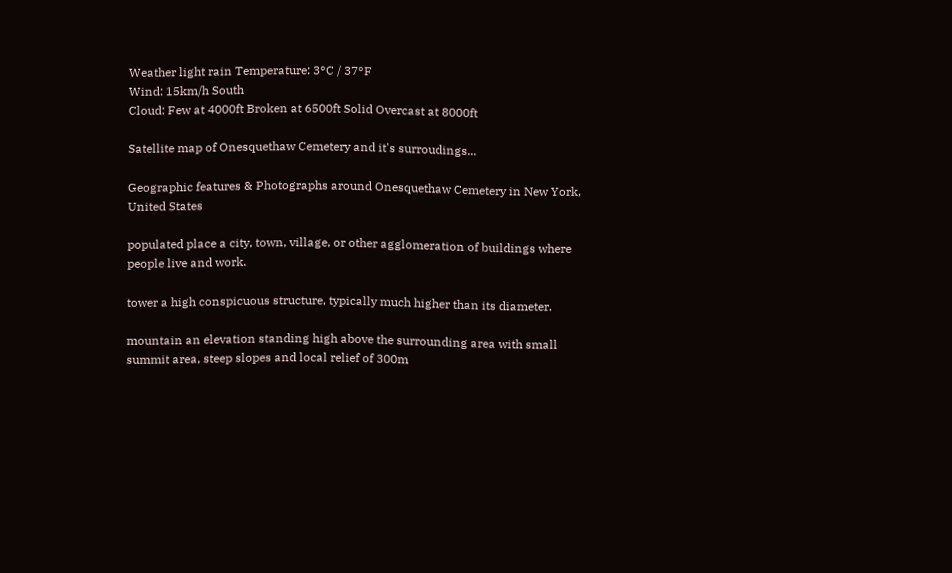Weather light rain Temperature: 3°C / 37°F
Wind: 15km/h South
Cloud: Few at 4000ft Broken at 6500ft Solid Overcast at 8000ft

Satellite map of Onesquethaw Cemetery and it's surroudings...

Geographic features & Photographs around Onesquethaw Cemetery in New York, United States

populated place a city, town, village, or other agglomeration of buildings where people live and work.

tower a high conspicuous structure, typically much higher than its diameter.

mountain an elevation standing high above the surrounding area with small summit area, steep slopes and local relief of 300m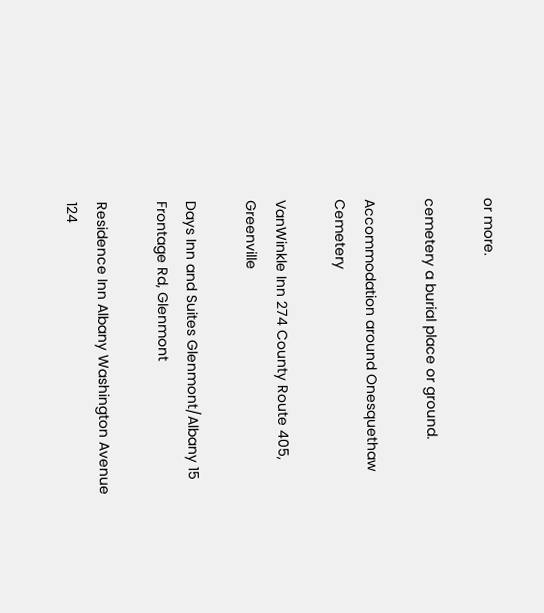or more.

cemetery a burial place or ground.

Accommodation around Onesquethaw Cemetery

VanWinkle Inn 274 County Route 405, Greenville

Days Inn and Suites Glenmont/Albany 15 Frontage Rd, Glenmont

Residence Inn Albany Washington Avenue 124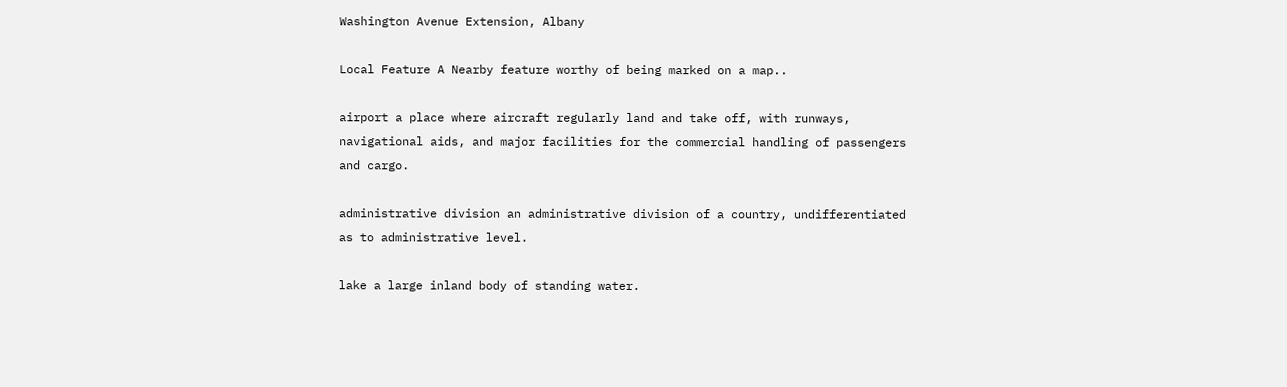Washington Avenue Extension, Albany

Local Feature A Nearby feature worthy of being marked on a map..

airport a place where aircraft regularly land and take off, with runways, navigational aids, and major facilities for the commercial handling of passengers and cargo.

administrative division an administrative division of a country, undifferentiated as to administrative level.

lake a large inland body of standing water.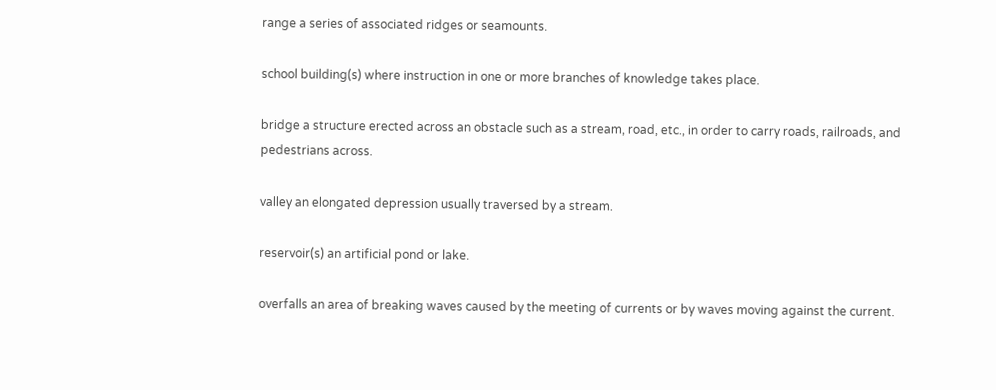range a series of associated ridges or seamounts.

school building(s) where instruction in one or more branches of knowledge takes place.

bridge a structure erected across an obstacle such as a stream, road, etc., in order to carry roads, railroads, and pedestrians across.

valley an elongated depression usually traversed by a stream.

reservoir(s) an artificial pond or lake.

overfalls an area of breaking waves caused by the meeting of currents or by waves moving against the current.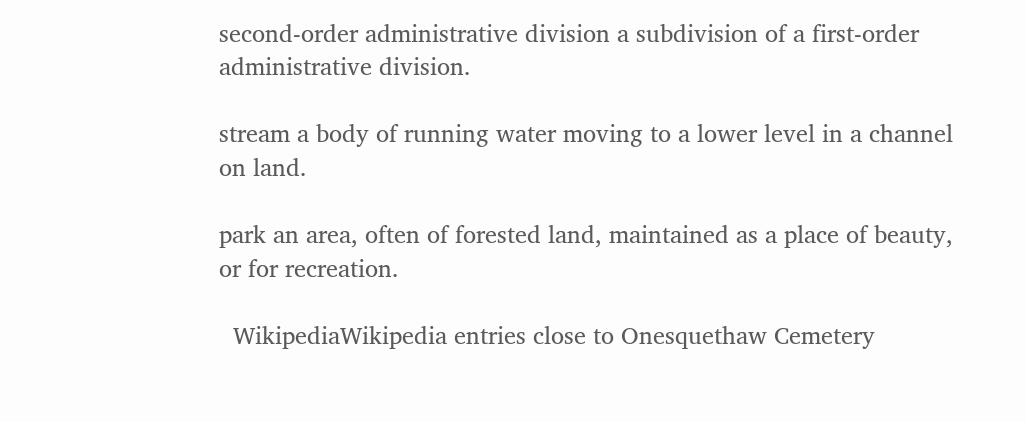second-order administrative division a subdivision of a first-order administrative division.

stream a body of running water moving to a lower level in a channel on land.

park an area, often of forested land, maintained as a place of beauty, or for recreation.

  WikipediaWikipedia entries close to Onesquethaw Cemetery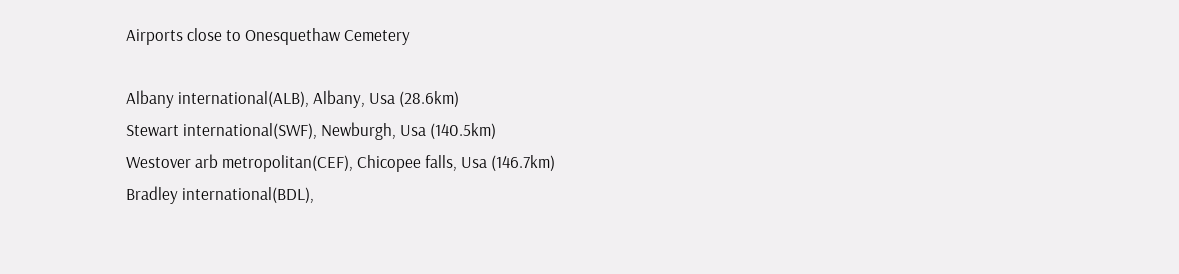Airports close to Onesquethaw Cemetery

Albany international(ALB), Albany, Usa (28.6km)
Stewart international(SWF), Newburgh, Usa (140.5km)
Westover arb metropolitan(CEF), Chicopee falls, Usa (146.7km)
Bradley international(BDL),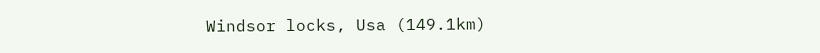Windsor locks, Usa (149.1km)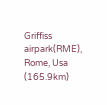Griffiss airpark(RME), Rome, Usa (165.9km)